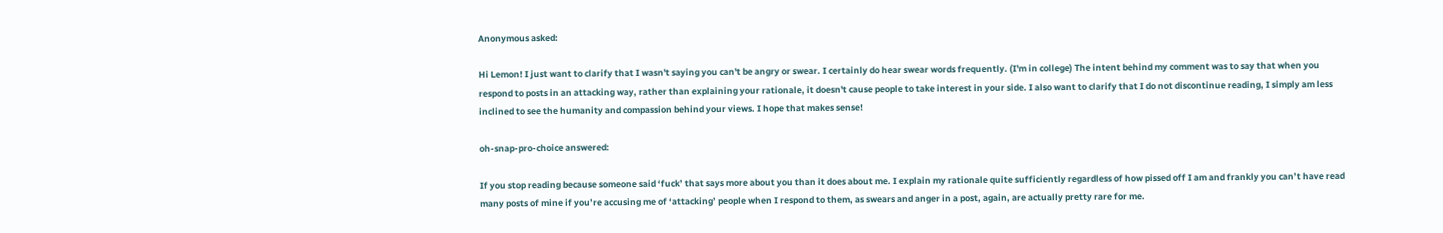Anonymous asked:

Hi Lemon! I just want to clarify that I wasn't saying you can't be angry or swear. I certainly do hear swear words frequently. (I'm in college) The intent behind my comment was to say that when you respond to posts in an attacking way, rather than explaining your rationale, it doesn't cause people to take interest in your side. I also want to clarify that I do not discontinue reading, I simply am less inclined to see the humanity and compassion behind your views. I hope that makes sense!

oh-snap-pro-choice answered:

If you stop reading because someone said ‘fuck’ that says more about you than it does about me. I explain my rationale quite sufficiently regardless of how pissed off I am and frankly you can’t have read many posts of mine if you’re accusing me of ‘attacking’ people when I respond to them, as swears and anger in a post, again, are actually pretty rare for me.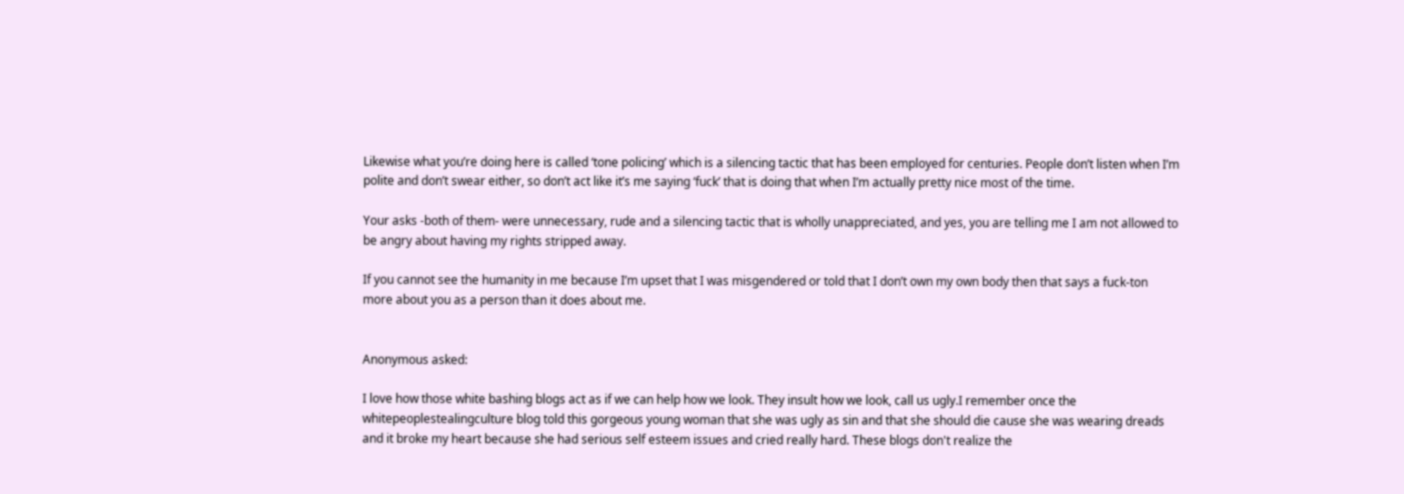Likewise what you’re doing here is called ‘tone policing’ which is a silencing tactic that has been employed for centuries. People don’t listen when I’m polite and don’t swear either, so don’t act like it’s me saying ‘fuck’ that is doing that when I’m actually pretty nice most of the time.

Your asks -both of them- were unnecessary, rude and a silencing tactic that is wholly unappreciated, and yes, you are telling me I am not allowed to be angry about having my rights stripped away.

If you cannot see the humanity in me because I’m upset that I was misgendered or told that I don’t own my own body then that says a fuck-ton more about you as a person than it does about me.


Anonymous asked:

I love how those white bashing blogs act as if we can help how we look. They insult how we look, call us ugly.I remember once the whitepeoplestealingculture blog told this gorgeous young woman that she was ugly as sin and that she should die cause she was wearing dreads and it broke my heart because she had serious self esteem issues and cried really hard. These blogs don't realize the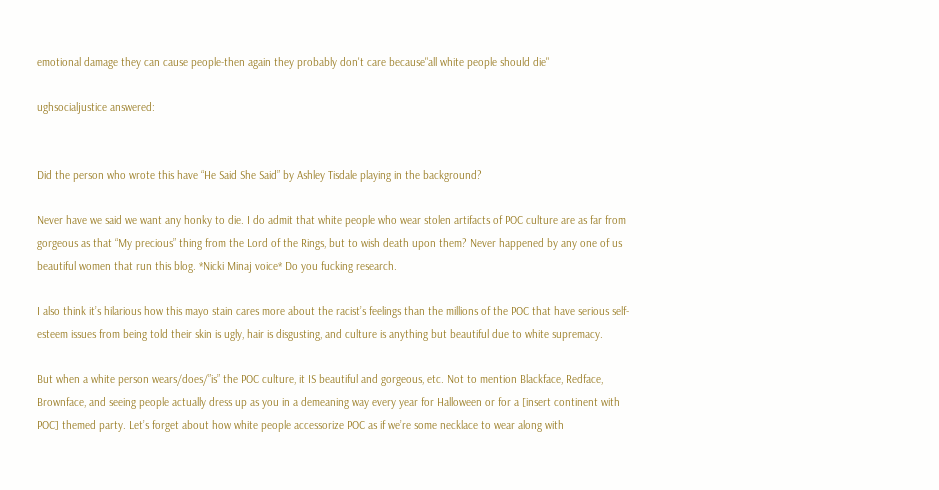emotional damage they can cause people-then again they probably don't care because"all white people should die"

ughsocialjustice answered:


Did the person who wrote this have “He Said She Said” by Ashley Tisdale playing in the background?

Never have we said we want any honky to die. I do admit that white people who wear stolen artifacts of POC culture are as far from gorgeous as that “My precious” thing from the Lord of the Rings, but to wish death upon them? Never happened by any one of us beautiful women that run this blog. *Nicki Minaj voice* Do you fucking research.

I also think it’s hilarious how this mayo stain cares more about the racist’s feelings than the millions of the POC that have serious self-esteem issues from being told their skin is ugly, hair is disgusting, and culture is anything but beautiful due to white supremacy.

But when a white person wears/does/”is” the POC culture, it IS beautiful and gorgeous, etc. Not to mention Blackface, Redface, Brownface, and seeing people actually dress up as you in a demeaning way every year for Halloween or for a [insert continent with POC] themed party. Let’s forget about how white people accessorize POC as if we’re some necklace to wear along with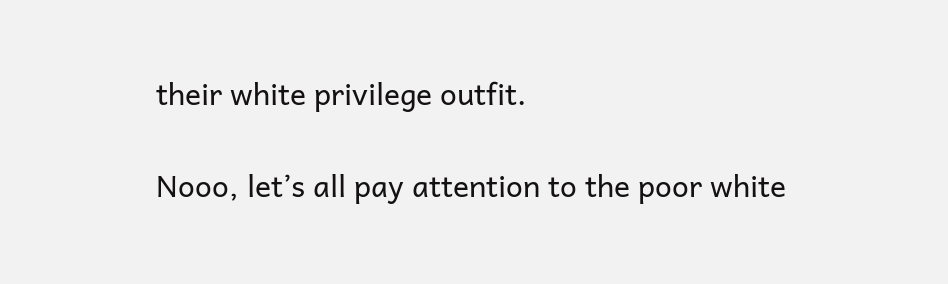their white privilege outfit.

Nooo, let’s all pay attention to the poor white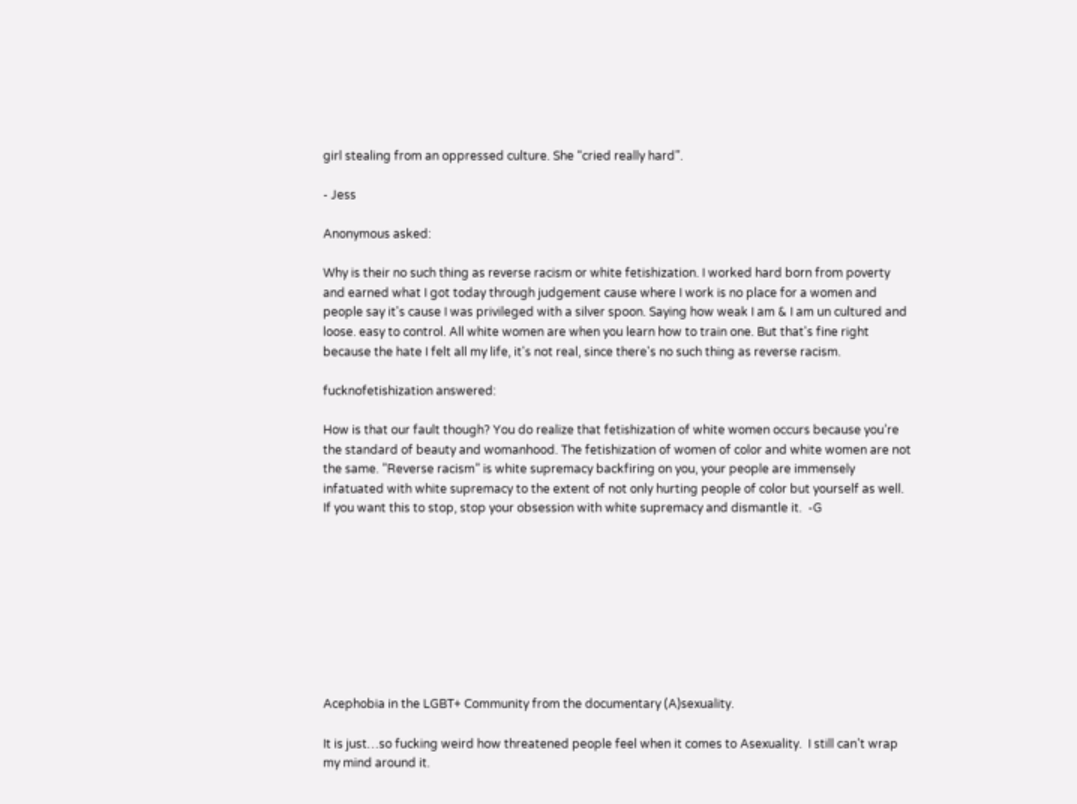girl stealing from an oppressed culture. She “cried really hard”.

- Jess

Anonymous asked:

Why is their no such thing as reverse racism or white fetishization. I worked hard born from poverty and earned what I got today through judgement cause where I work is no place for a women and people say it's cause I was privileged with a silver spoon. Saying how weak I am & I am un cultured and loose. easy to control. All white women are when you learn how to train one. But that's fine right because the hate I felt all my life, it's not real, since there's no such thing as reverse racism.

fucknofetishization answered:

How is that our fault though? You do realize that fetishization of white women occurs because you’re the standard of beauty and womanhood. The fetishization of women of color and white women are not the same. ”Reverse racism” is white supremacy backfiring on you, your people are immensely infatuated with white supremacy to the extent of not only hurting people of color but yourself as well. If you want this to stop, stop your obsession with white supremacy and dismantle it.  -G









Acephobia in the LGBT+ Community from the documentary (A)sexuality.

It is just…so fucking weird how threatened people feel when it comes to Asexuality.  I still can’t wrap my mind around it.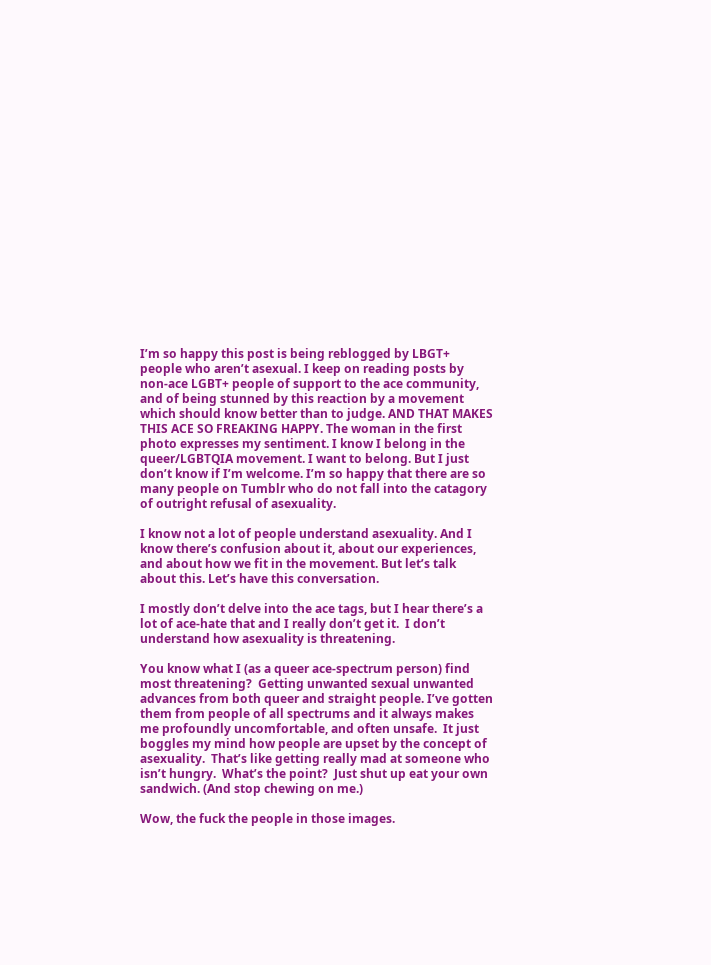I’m so happy this post is being reblogged by LBGT+ people who aren’t asexual. I keep on reading posts by non-ace LGBT+ people of support to the ace community, and of being stunned by this reaction by a movement which should know better than to judge. AND THAT MAKES THIS ACE SO FREAKING HAPPY. The woman in the first photo expresses my sentiment. I know I belong in the queer/LGBTQIA movement. I want to belong. But I just don’t know if I’m welcome. I’m so happy that there are so many people on Tumblr who do not fall into the catagory of outright refusal of asexuality.

I know not a lot of people understand asexuality. And I know there’s confusion about it, about our experiences, and about how we fit in the movement. But let’s talk about this. Let’s have this conversation.

I mostly don’t delve into the ace tags, but I hear there’s a lot of ace-hate that and I really don’t get it.  I don’t understand how asexuality is threatening.

You know what I (as a queer ace-spectrum person) find most threatening?  Getting unwanted sexual unwanted advances from both queer and straight people. I’ve gotten them from people of all spectrums and it always makes me profoundly uncomfortable, and often unsafe.  It just boggles my mind how people are upset by the concept of asexuality.  That’s like getting really mad at someone who isn’t hungry.  What’s the point?  Just shut up eat your own sandwich. (And stop chewing on me.)

Wow, the fuck the people in those images.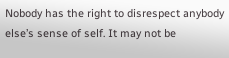Nobody has the right to disrespect anybody else’s sense of self. It may not be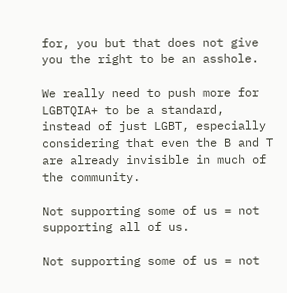for, you but that does not give you the right to be an asshole.

We really need to push more for LGBTQIA+ to be a standard, instead of just LGBT, especially considering that even the B and T are already invisible in much of the community.

Not supporting some of us = not supporting all of us.

Not supporting some of us = not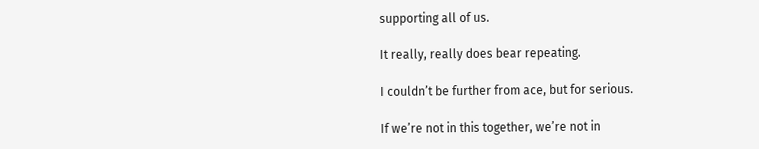supporting all of us.

It really, really does bear repeating.

I couldn’t be further from ace, but for serious.

If we’re not in this together, we’re not in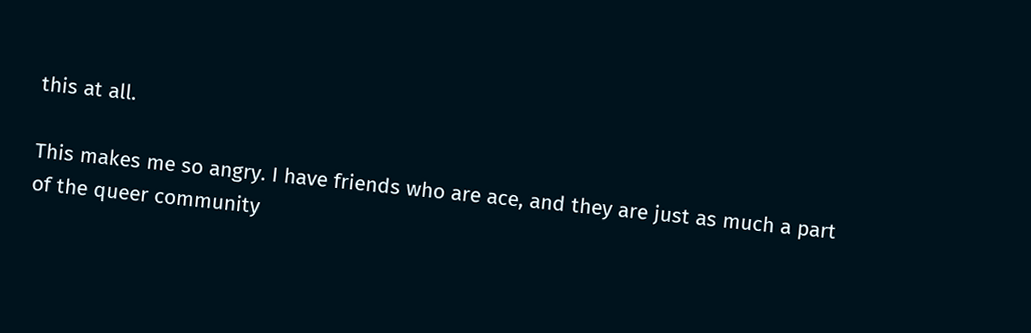this at all.

This makes me so angry. I have friends who are ace, and they are just as much a part of the queer community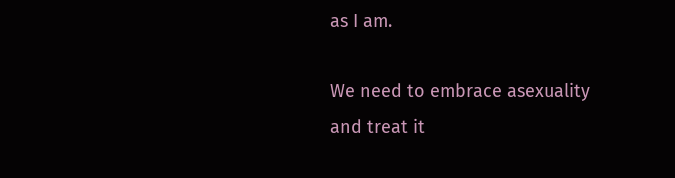as I am.

We need to embrace asexuality and treat it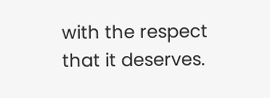with the respect that it deserves.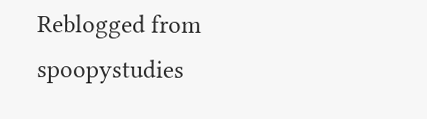Reblogged from spoopystudies